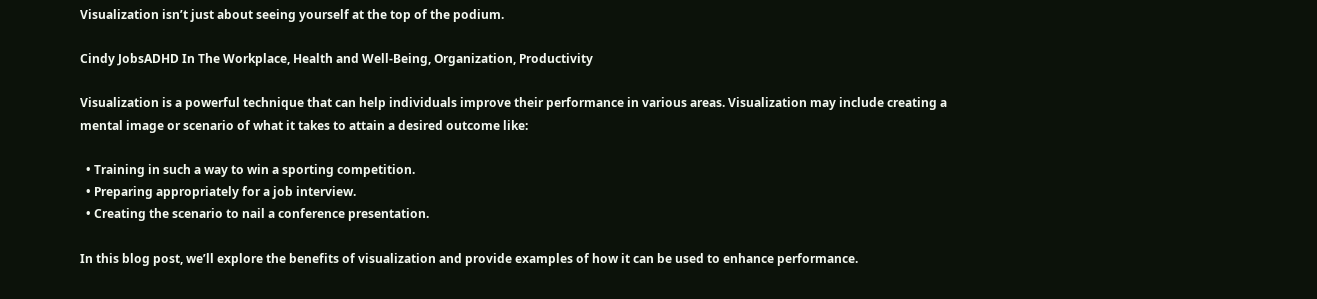Visualization isn’t just about seeing yourself at the top of the podium.

Cindy JobsADHD In The Workplace, Health and Well-Being, Organization, Productivity

Visualization is a powerful technique that can help individuals improve their performance in various areas. Visualization may include creating a mental image or scenario of what it takes to attain a desired outcome like:

  • Training in such a way to win a sporting competition.
  • Preparing appropriately for a job interview.
  • Creating the scenario to nail a conference presentation.

In this blog post, we’ll explore the benefits of visualization and provide examples of how it can be used to enhance performance.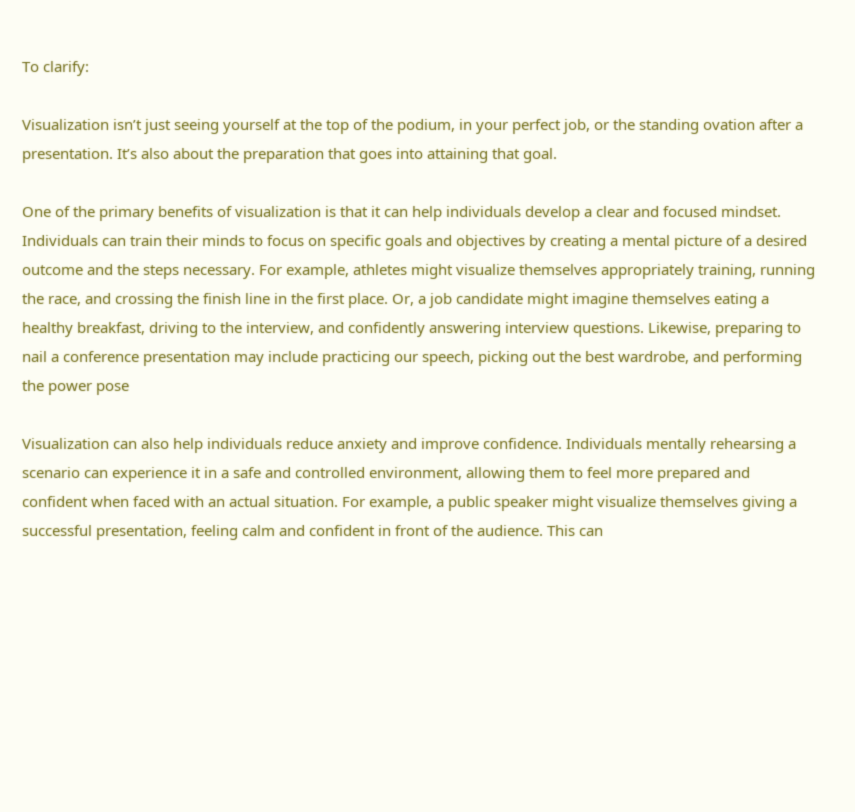To clarify:

Visualization isn’t just seeing yourself at the top of the podium, in your perfect job, or the standing ovation after a presentation. It’s also about the preparation that goes into attaining that goal.

One of the primary benefits of visualization is that it can help individuals develop a clear and focused mindset. Individuals can train their minds to focus on specific goals and objectives by creating a mental picture of a desired outcome and the steps necessary. For example, athletes might visualize themselves appropriately training, running the race, and crossing the finish line in the first place. Or, a job candidate might imagine themselves eating a healthy breakfast, driving to the interview, and confidently answering interview questions. Likewise, preparing to nail a conference presentation may include practicing our speech, picking out the best wardrobe, and performing the power pose

Visualization can also help individuals reduce anxiety and improve confidence. Individuals mentally rehearsing a scenario can experience it in a safe and controlled environment, allowing them to feel more prepared and confident when faced with an actual situation. For example, a public speaker might visualize themselves giving a successful presentation, feeling calm and confident in front of the audience. This can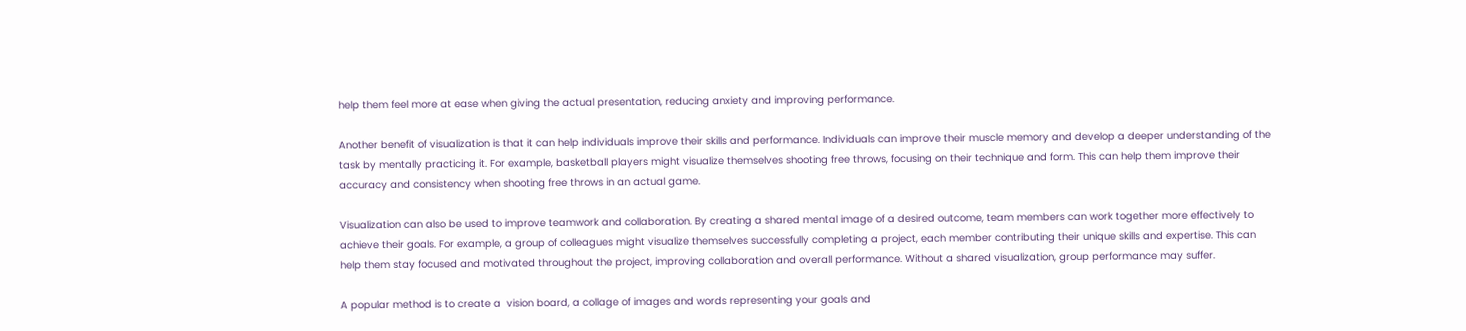help them feel more at ease when giving the actual presentation, reducing anxiety and improving performance.

Another benefit of visualization is that it can help individuals improve their skills and performance. Individuals can improve their muscle memory and develop a deeper understanding of the task by mentally practicing it. For example, basketball players might visualize themselves shooting free throws, focusing on their technique and form. This can help them improve their accuracy and consistency when shooting free throws in an actual game.

Visualization can also be used to improve teamwork and collaboration. By creating a shared mental image of a desired outcome, team members can work together more effectively to achieve their goals. For example, a group of colleagues might visualize themselves successfully completing a project, each member contributing their unique skills and expertise. This can help them stay focused and motivated throughout the project, improving collaboration and overall performance. Without a shared visualization, group performance may suffer.

A popular method is to create a  vision board, a collage of images and words representing your goals and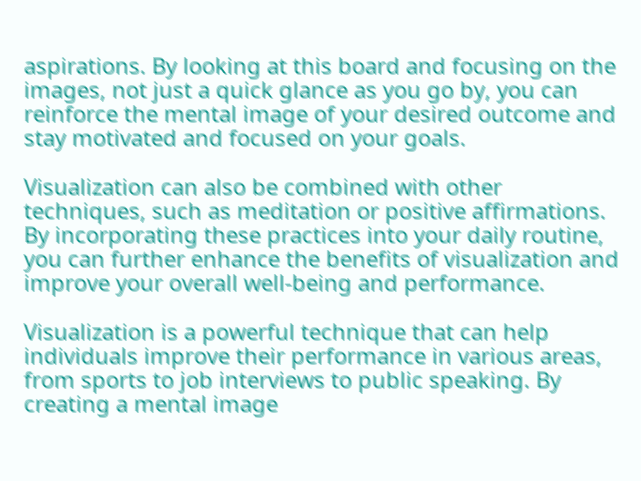aspirations. By looking at this board and focusing on the images, not just a quick glance as you go by, you can reinforce the mental image of your desired outcome and stay motivated and focused on your goals.

Visualization can also be combined with other techniques, such as meditation or positive affirmations. By incorporating these practices into your daily routine, you can further enhance the benefits of visualization and improve your overall well-being and performance.

Visualization is a powerful technique that can help individuals improve their performance in various areas, from sports to job interviews to public speaking. By creating a mental image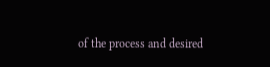of the process and desired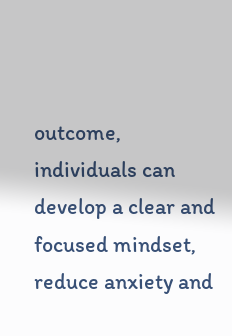outcome, individuals can develop a clear and focused mindset, reduce anxiety and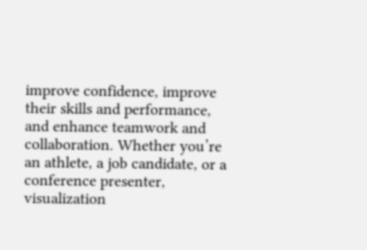improve confidence, improve their skills and performance, and enhance teamwork and collaboration. Whether you’re an athlete, a job candidate, or a conference presenter, visualization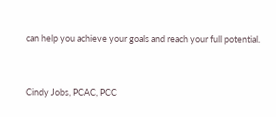can help you achieve your goals and reach your full potential.


Cindy Jobs, PCAC, PCC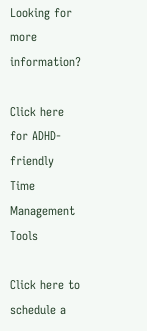Looking for more information?

Click here for ADHD-friendly Time Management Tools

Click here to schedule a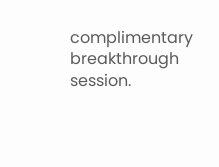complimentary breakthrough session.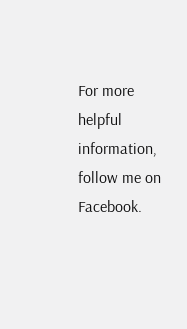For more helpful information, follow me on Facebook.